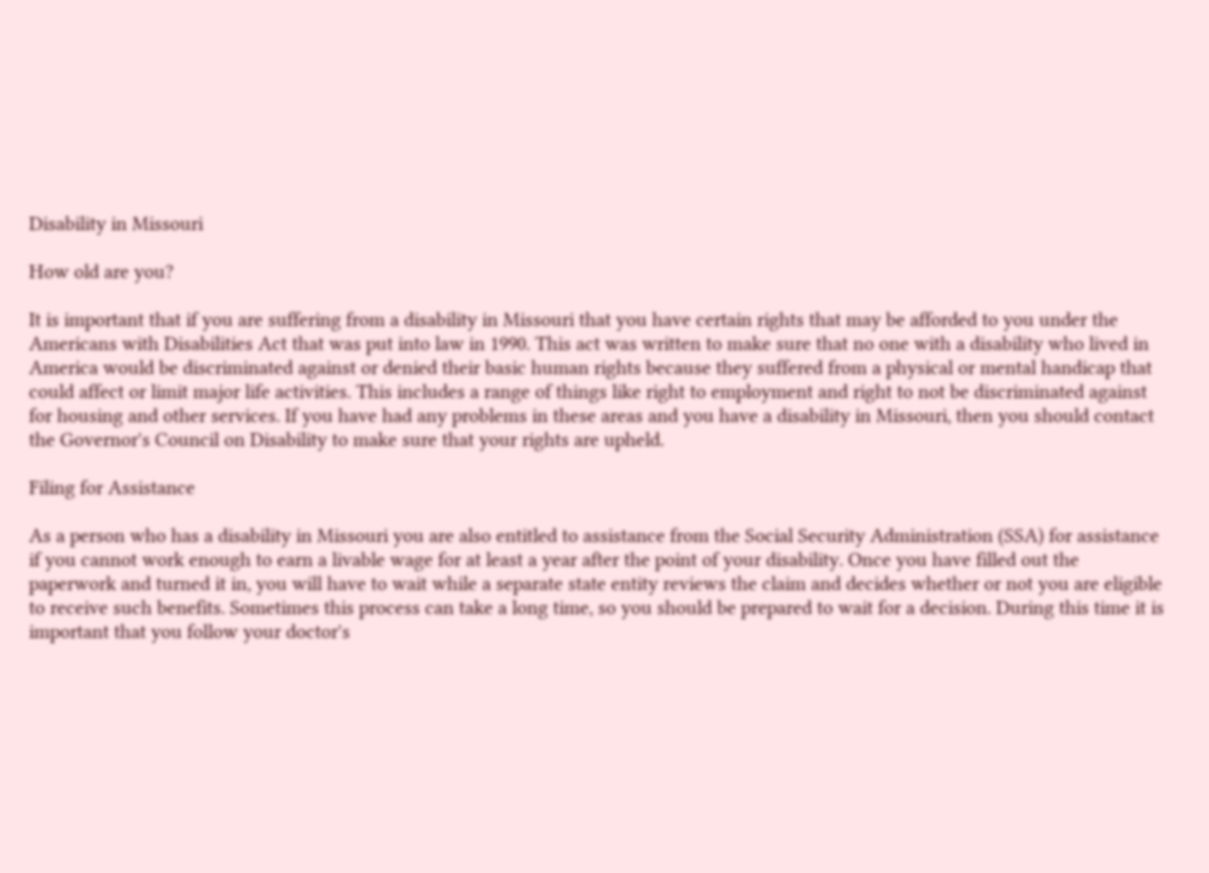Disability in Missouri

How old are you?

It is important that if you are suffering from a disability in Missouri that you have certain rights that may be afforded to you under the Americans with Disabilities Act that was put into law in 1990. This act was written to make sure that no one with a disability who lived in America would be discriminated against or denied their basic human rights because they suffered from a physical or mental handicap that could affect or limit major life activities. This includes a range of things like right to employment and right to not be discriminated against for housing and other services. If you have had any problems in these areas and you have a disability in Missouri, then you should contact the Governor's Council on Disability to make sure that your rights are upheld.

Filing for Assistance

As a person who has a disability in Missouri you are also entitled to assistance from the Social Security Administration (SSA) for assistance if you cannot work enough to earn a livable wage for at least a year after the point of your disability. Once you have filled out the paperwork and turned it in, you will have to wait while a separate state entity reviews the claim and decides whether or not you are eligible to receive such benefits. Sometimes this process can take a long time, so you should be prepared to wait for a decision. During this time it is important that you follow your doctor's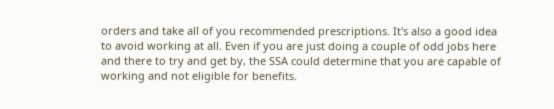orders and take all of you recommended prescriptions. It's also a good idea to avoid working at all. Even if you are just doing a couple of odd jobs here and there to try and get by, the SSA could determine that you are capable of working and not eligible for benefits.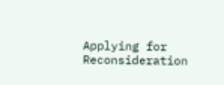Applying for Reconsideration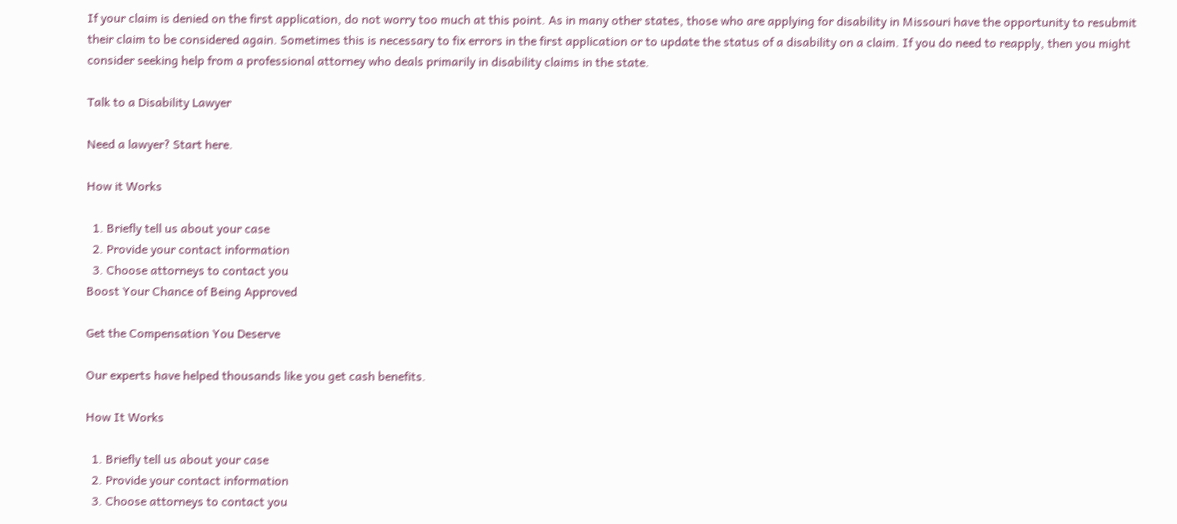If your claim is denied on the first application, do not worry too much at this point. As in many other states, those who are applying for disability in Missouri have the opportunity to resubmit their claim to be considered again. Sometimes this is necessary to fix errors in the first application or to update the status of a disability on a claim. If you do need to reapply, then you might consider seeking help from a professional attorney who deals primarily in disability claims in the state.

Talk to a Disability Lawyer

Need a lawyer? Start here.

How it Works

  1. Briefly tell us about your case
  2. Provide your contact information
  3. Choose attorneys to contact you
Boost Your Chance of Being Approved

Get the Compensation You Deserve

Our experts have helped thousands like you get cash benefits.

How It Works

  1. Briefly tell us about your case
  2. Provide your contact information
  3. Choose attorneys to contact you